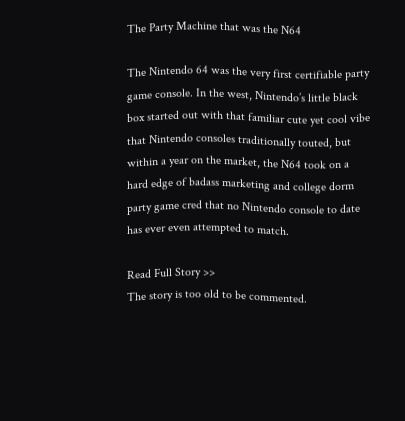The Party Machine that was the N64

The Nintendo 64 was the very first certifiable party game console. In the west, Nintendo’s little black box started out with that familiar cute yet cool vibe that Nintendo consoles traditionally touted, but within a year on the market, the N64 took on a hard edge of badass marketing and college dorm party game cred that no Nintendo console to date has ever even attempted to match.

Read Full Story >>
The story is too old to be commented.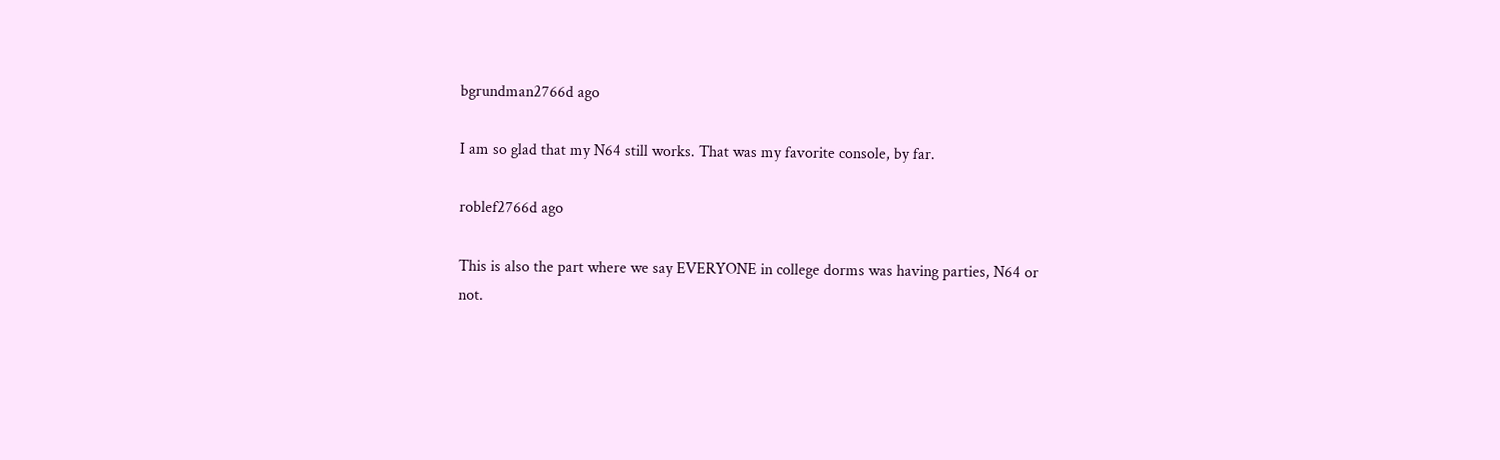bgrundman2766d ago

I am so glad that my N64 still works. That was my favorite console, by far.

roblef2766d ago

This is also the part where we say EVERYONE in college dorms was having parties, N64 or not.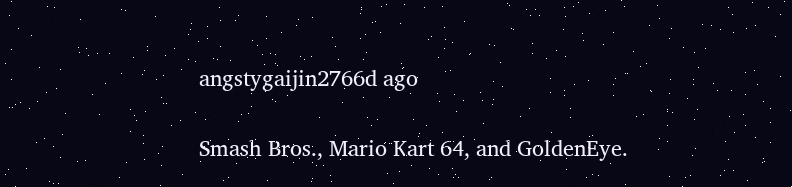angstygaijin2766d ago

Smash Bros., Mario Kart 64, and GoldenEye.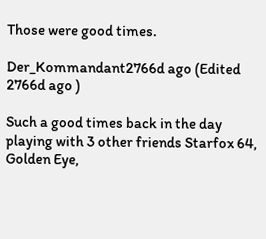Those were good times.

Der_Kommandant2766d ago (Edited 2766d ago )

Such a good times back in the day playing with 3 other friends Starfox 64, Golden Eye,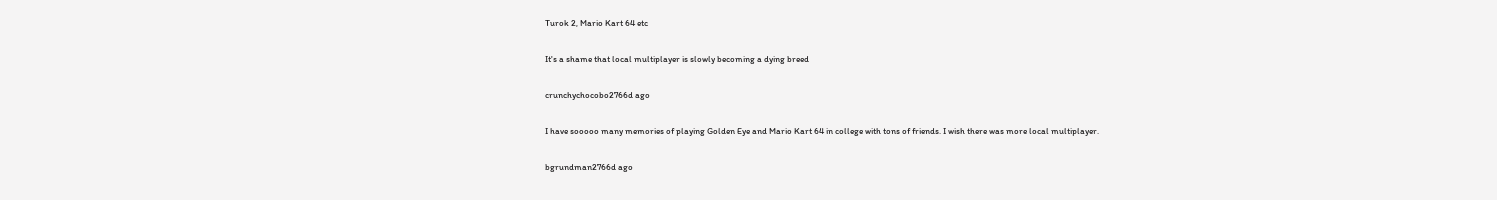Turok 2, Mario Kart 64 etc

It's a shame that local multiplayer is slowly becoming a dying breed

crunchychocobo2766d ago

I have sooooo many memories of playing Golden Eye and Mario Kart 64 in college with tons of friends. I wish there was more local multiplayer.

bgrundman2766d ago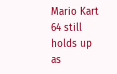Mario Kart 64 still holds up as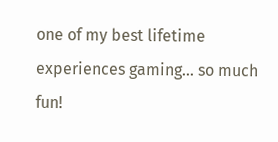one of my best lifetime experiences gaming... so much fun!